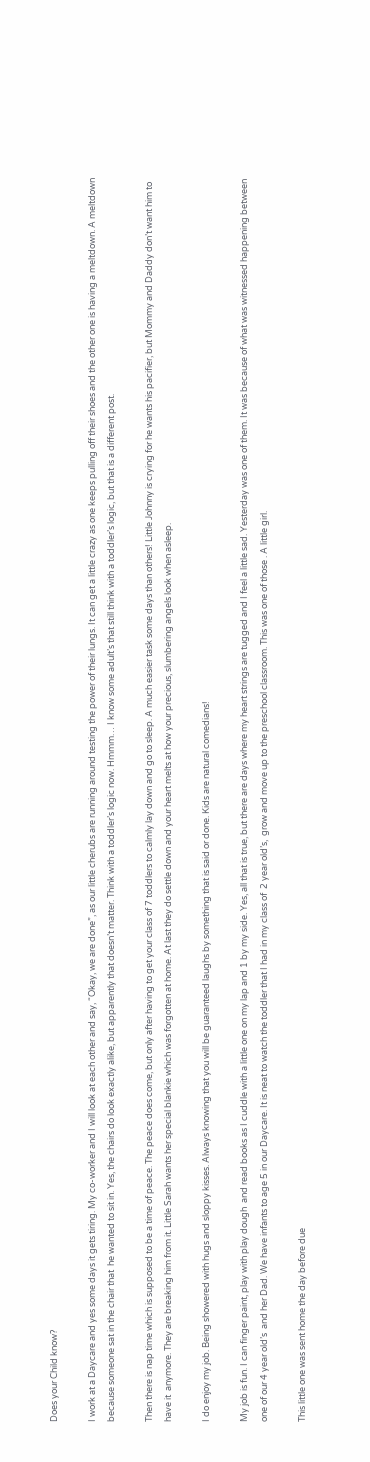Does your Child know?

I work at a Daycare and yes some days it gets tiring. My co-worker and I will look at each other and say, “Okay, we are done”, as our little cherubs are running around testing the power of their lungs. It can get a little crazy as one keeps pulling off their shoes and the other one is having a meltdown. A meltdown because someone sat in the chair that  he wanted to sit in. Yes, the chairs do look exactly alike, but apparently that doesn’t matter. Think with a toddler’s logic now. Hmmm… I know some adult’s that still think with a toddler’s logic, but that is a different post.

Then there is nap time which is supposed to be a time of peace. The peace does come, but only after having to get your class of 7 toddlers to calmly lay down and go to sleep. A much easier task some days than others! Little Johnny is crying for he wants his pacifier, but Mommy and Daddy don’t want him to have it  anymore. They are breaking him from it. Little Sarah wants her special blankie which was forgotten at home. At last they do settle down and your heart melts at how your precious, slumbering angels look when asleep.

I do enjoy my job. Being showered with hugs and sloppy kisses. Always knowing that you will be guaranteed laughs by something that is said or done. Kids are natural comedians!

My job is fun. I can finger paint, play with play dough  and read books as I cuddle with a little one on my lap and 1 by my side. Yes, all that is true, but there are days where my heart strings are tugged and I feel a little sad. Yesterday was one of them. It was because of what was witnessed happening between one of our 4 year old’s  and her Dad. We have infants to age 5 in our Daycare. It is neat to watch the toddler that I had in my class of  2 year old’s,  grow and move up to the preschool classroom. This was one of those . A little girl.

This little one was sent home the day before due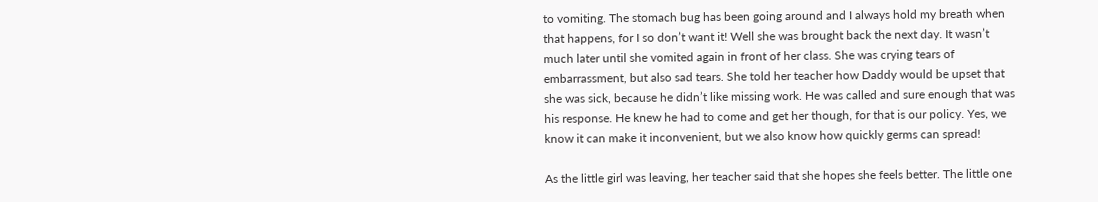to vomiting. The stomach bug has been going around and I always hold my breath when that happens, for I so don’t want it! Well she was brought back the next day. It wasn’t much later until she vomited again in front of her class. She was crying tears of embarrassment, but also sad tears. She told her teacher how Daddy would be upset that she was sick, because he didn’t like missing work. He was called and sure enough that was his response. He knew he had to come and get her though, for that is our policy. Yes, we know it can make it inconvenient, but we also know how quickly germs can spread!

As the little girl was leaving, her teacher said that she hopes she feels better. The little one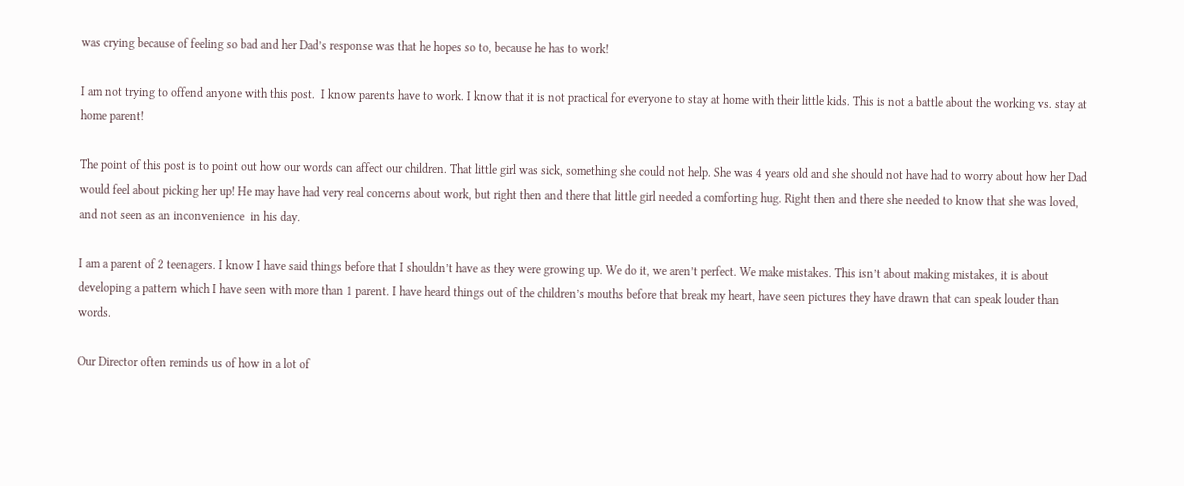was crying because of feeling so bad and her Dad’s response was that he hopes so to, because he has to work!

I am not trying to offend anyone with this post.  I know parents have to work. I know that it is not practical for everyone to stay at home with their little kids. This is not a battle about the working vs. stay at home parent!

The point of this post is to point out how our words can affect our children. That little girl was sick, something she could not help. She was 4 years old and she should not have had to worry about how her Dad would feel about picking her up! He may have had very real concerns about work, but right then and there that little girl needed a comforting hug. Right then and there she needed to know that she was loved, and not seen as an inconvenience  in his day.

I am a parent of 2 teenagers. I know I have said things before that I shouldn’t have as they were growing up. We do it, we aren’t perfect. We make mistakes. This isn’t about making mistakes, it is about developing a pattern which I have seen with more than 1 parent. I have heard things out of the children’s mouths before that break my heart, have seen pictures they have drawn that can speak louder than words.

Our Director often reminds us of how in a lot of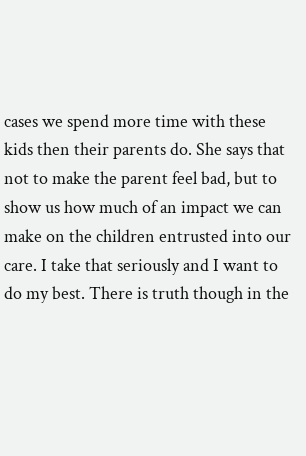cases we spend more time with these kids then their parents do. She says that not to make the parent feel bad, but to show us how much of an impact we can make on the children entrusted into our care. I take that seriously and I want to do my best. There is truth though in the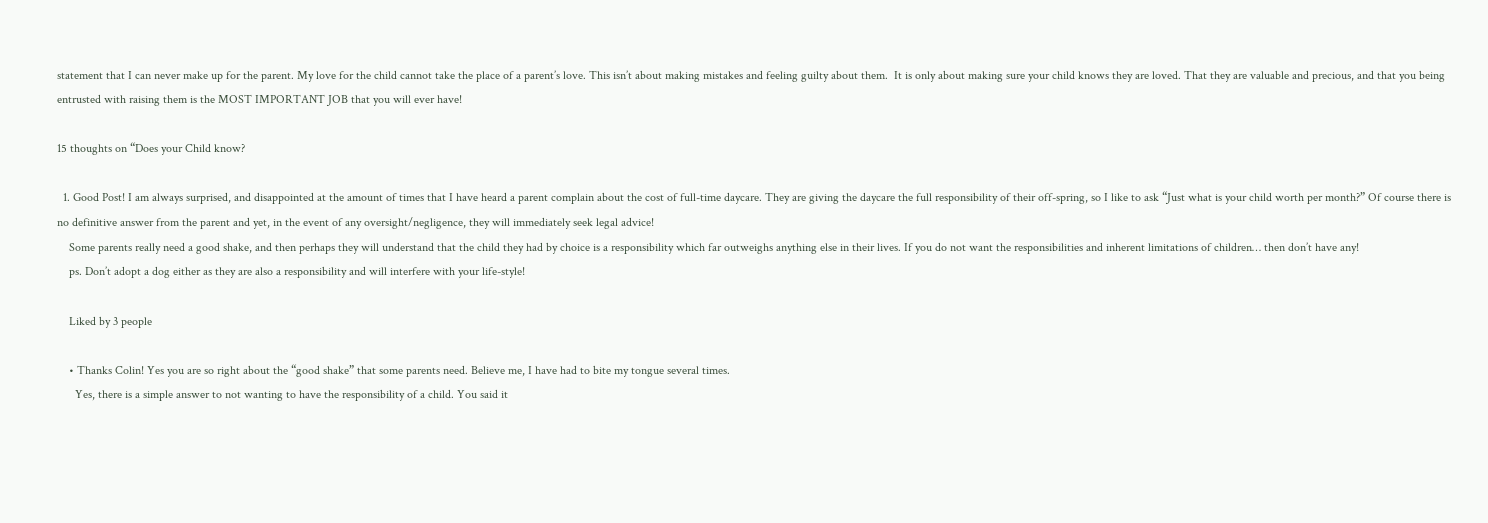statement that I can never make up for the parent. My love for the child cannot take the place of a parent’s love. This isn’t about making mistakes and feeling guilty about them.  It is only about making sure your child knows they are loved. That they are valuable and precious, and that you being entrusted with raising them is the MOST IMPORTANT JOB that you will ever have!

15 thoughts on “Does your Child know?

  1. Good Post! I am always surprised, and disappointed at the amount of times that I have heard a parent complain about the cost of full-time daycare. They are giving the daycare the full responsibility of their off-spring, so I like to ask “Just what is your child worth per month?” Of course there is no definitive answer from the parent and yet, in the event of any oversight/negligence, they will immediately seek legal advice!
    Some parents really need a good shake, and then perhaps they will understand that the child they had by choice is a responsibility which far outweighs anything else in their lives. If you do not want the responsibilities and inherent limitations of children… then don’t have any!
    ps. Don’t adopt a dog either as they are also a responsibility and will interfere with your life-style!

    Liked by 3 people

    • Thanks Colin! Yes you are so right about the “good shake” that some parents need. Believe me, I have had to bite my tongue several times.
      Yes, there is a simple answer to not wanting to have the responsibility of a child. You said it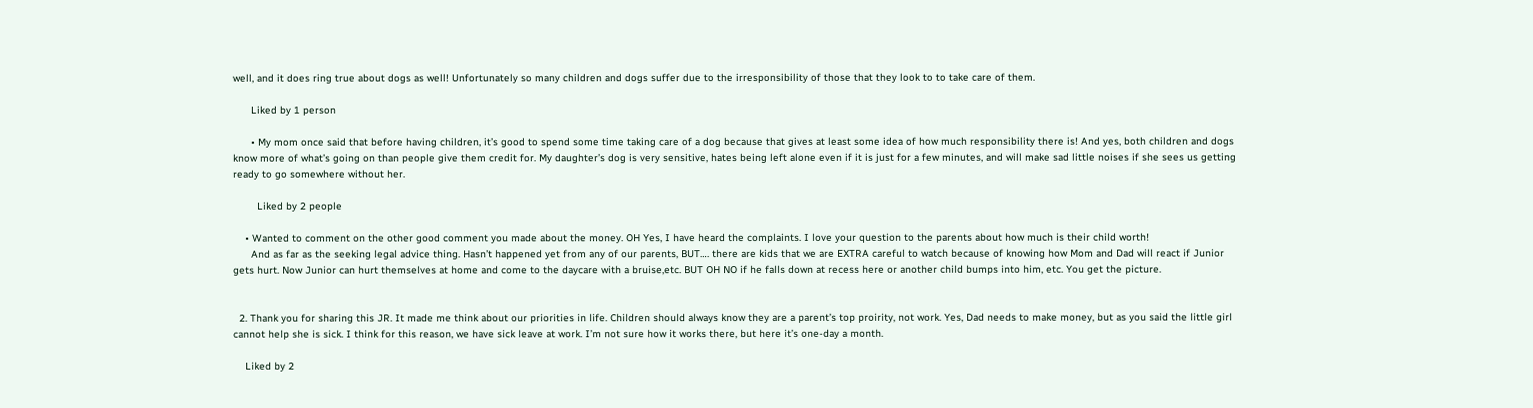well, and it does ring true about dogs as well! Unfortunately so many children and dogs suffer due to the irresponsibility of those that they look to to take care of them.

      Liked by 1 person

      • My mom once said that before having children, it’s good to spend some time taking care of a dog because that gives at least some idea of how much responsibility there is! And yes, both children and dogs know more of what’s going on than people give them credit for. My daughter’s dog is very sensitive, hates being left alone even if it is just for a few minutes, and will make sad little noises if she sees us getting ready to go somewhere without her.

        Liked by 2 people

    • Wanted to comment on the other good comment you made about the money. OH Yes, I have heard the complaints. I love your question to the parents about how much is their child worth!
      And as far as the seeking legal advice thing. Hasn’t happened yet from any of our parents, BUT…. there are kids that we are EXTRA careful to watch because of knowing how Mom and Dad will react if Junior gets hurt. Now Junior can hurt themselves at home and come to the daycare with a bruise,etc. BUT OH NO if he falls down at recess here or another child bumps into him, etc. You get the picture.


  2. Thank you for sharing this JR. It made me think about our priorities in life. Children should always know they are a parent’s top proirity, not work. Yes, Dad needs to make money, but as you said the little girl cannot help she is sick. I think for this reason, we have sick leave at work. I’m not sure how it works there, but here it’s one-day a month.

    Liked by 2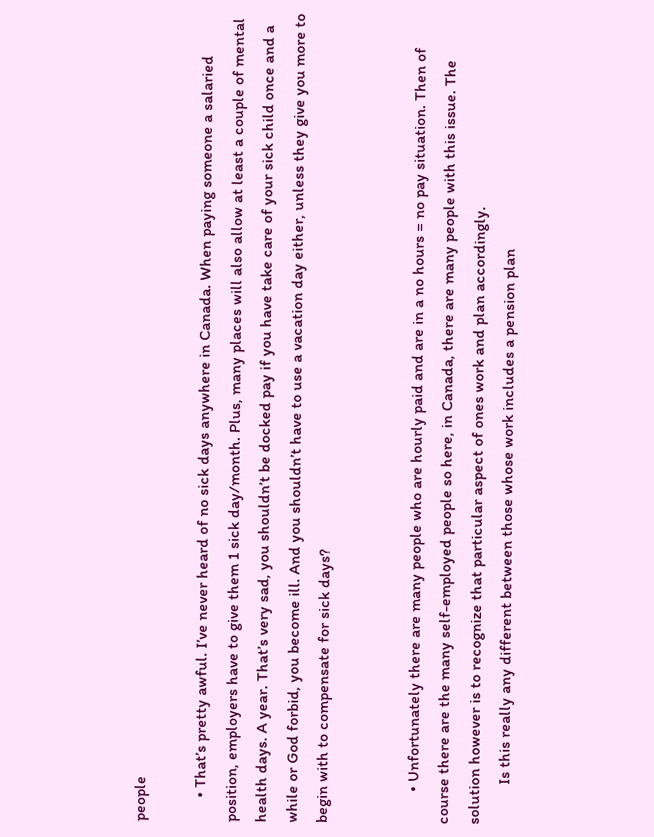people

      • That’s pretty awful. I’ve never heard of no sick days anywhere in Canada. When paying someone a salaried position, employers have to give them 1 sick day/month. Plus, many places will also allow at least a couple of mental health days. A year. That’s very sad, you shouldn’t be docked pay if you have take care of your sick child once and a while or God forbid, you become ill. And you shouldn’t have to use a vacation day either, unless they give you more to begin with to compensate for sick days?


        • Unfortunately there are many people who are hourly paid and are in a no hours = no pay situation. Then of course there are the many self-employed people so here, in Canada, there are many people with this issue. The solution however is to recognize that particular aspect of ones work and plan accordingly.
          Is this really any different between those whose work includes a pension plan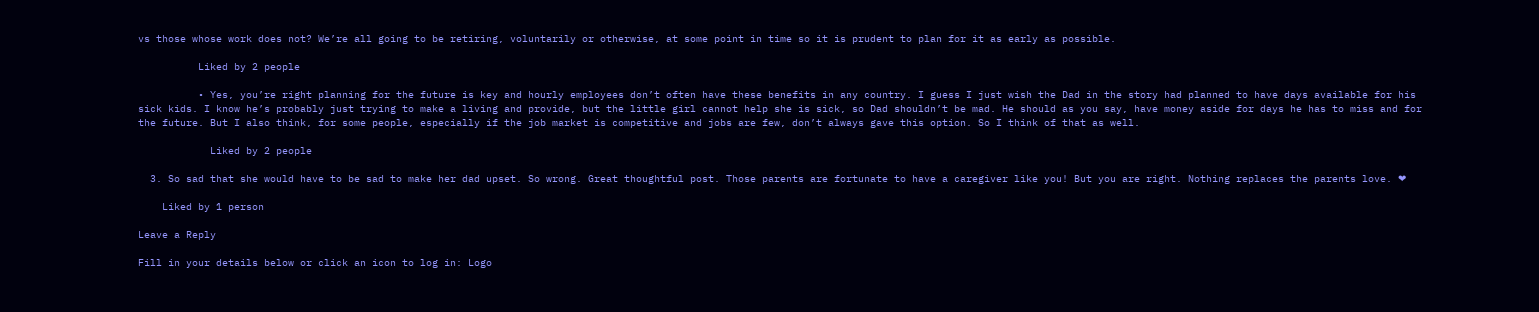vs those whose work does not? We’re all going to be retiring, voluntarily or otherwise, at some point in time so it is prudent to plan for it as early as possible.

          Liked by 2 people

          • Yes, you’re right planning for the future is key and hourly employees don’t often have these benefits in any country. I guess I just wish the Dad in the story had planned to have days available for his sick kids. I know he’s probably just trying to make a living and provide, but the little girl cannot help she is sick, so Dad shouldn’t be mad. He should as you say, have money aside for days he has to miss and for the future. But I also think, for some people, especially if the job market is competitive and jobs are few, don’t always gave this option. So I think of that as well.

            Liked by 2 people

  3. So sad that she would have to be sad to make her dad upset. So wrong. Great thoughtful post. Those parents are fortunate to have a caregiver like you! But you are right. Nothing replaces the parents love. ❤

    Liked by 1 person

Leave a Reply

Fill in your details below or click an icon to log in: Logo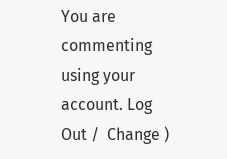You are commenting using your account. Log Out /  Change )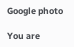Google photo

You are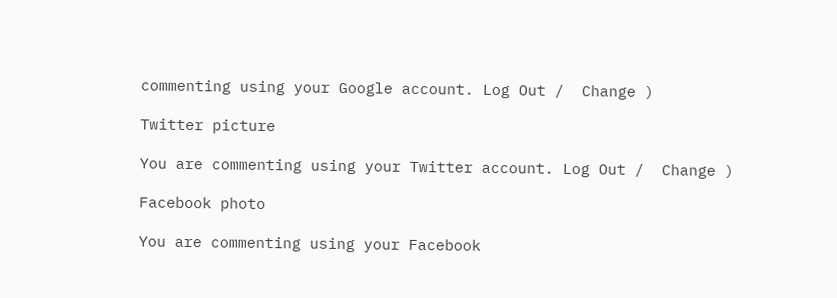commenting using your Google account. Log Out /  Change )

Twitter picture

You are commenting using your Twitter account. Log Out /  Change )

Facebook photo

You are commenting using your Facebook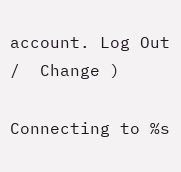account. Log Out /  Change )

Connecting to %s